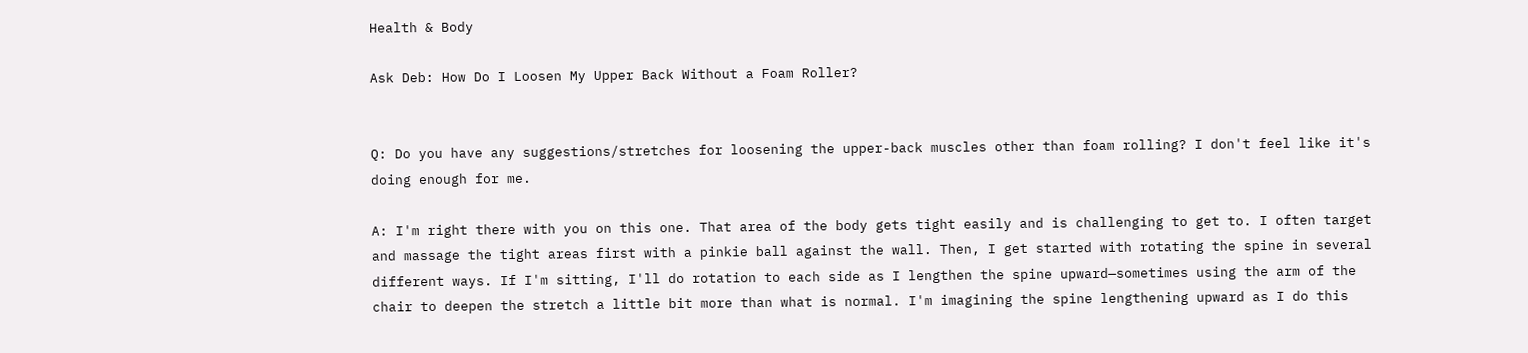Health & Body

Ask Deb: How Do I Loosen My Upper Back Without a Foam Roller?


Q: Do you have any suggestions/stretches for loosening the upper-back muscles other than foam rolling? I don't feel like it's doing enough for me.

A: I'm right there with you on this one. That area of the body gets tight easily and is challenging to get to. I often target and massage the tight areas first with a pinkie ball against the wall. Then, I get started with rotating the spine in several different ways. If I'm sitting, I'll do rotation to each side as I lengthen the spine upward—sometimes using the arm of the chair to deepen the stretch a little bit more than what is normal. I'm imagining the spine lengthening upward as I do this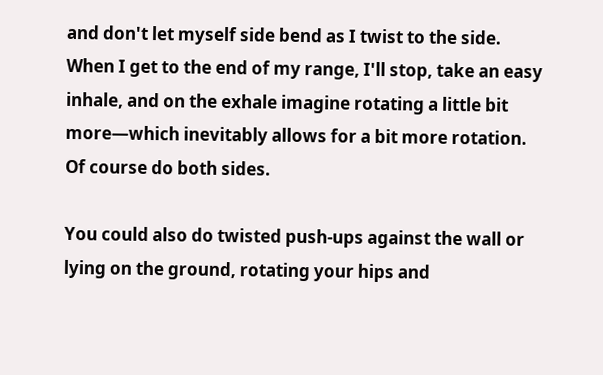and don't let myself side bend as I twist to the side. When I get to the end of my range, I'll stop, take an easy inhale, and on the exhale imagine rotating a little bit more—which inevitably allows for a bit more rotation. Of course do both sides.

You could also do twisted push-ups against the wall or lying on the ground, rotating your hips and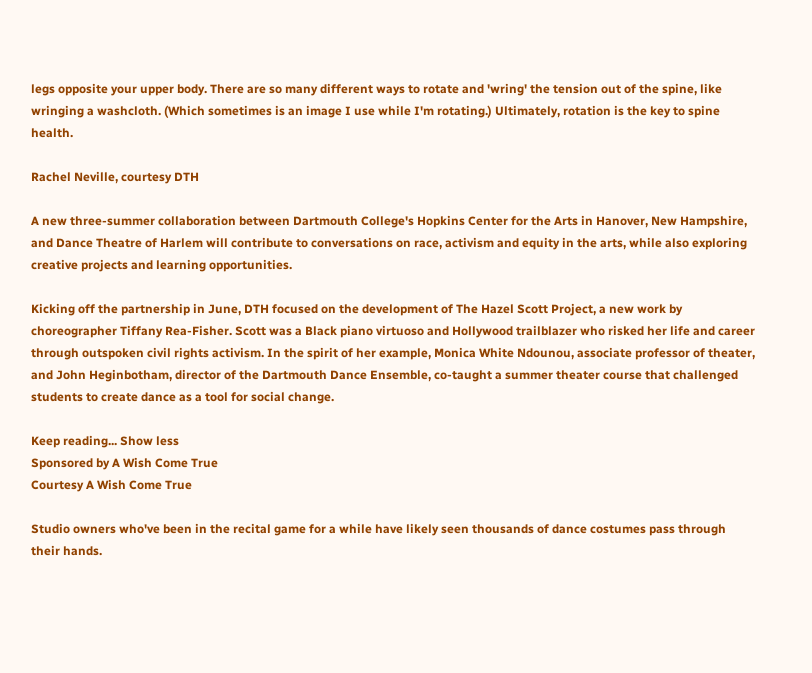legs opposite your upper body. There are so many different ways to rotate and 'wring' the tension out of the spine, like wringing a washcloth. (Which sometimes is an image I use while I'm rotating.) Ultimately, rotation is the key to spine health.

Rachel Neville, courtesy DTH

A new three-summer collaboration between Dartmouth College's Hopkins Center for the Arts in Hanover, New Hampshire, and Dance Theatre of Harlem will contribute to conversations on race, activism and equity in the arts, while also exploring creative projects and learning opportunities.

Kicking off the partnership in June, DTH focused on the development of The Hazel Scott Project, a new work by choreographer Tiffany Rea-Fisher. Scott was a Black piano virtuoso and Hollywood trailblazer who risked her life and career through outspoken civil rights activism. In the spirit of her example, Monica White Ndounou, associate professor of theater, and John Heginbotham, director of the Dartmouth Dance Ensemble, co-taught a summer theater course that challenged students to create dance as a tool for social change.

Keep reading... Show less
Sponsored by A Wish Come True
Courtesy A Wish Come True

Studio owners who've been in the recital game for a while have likely seen thousands of dance costumes pass through their hands.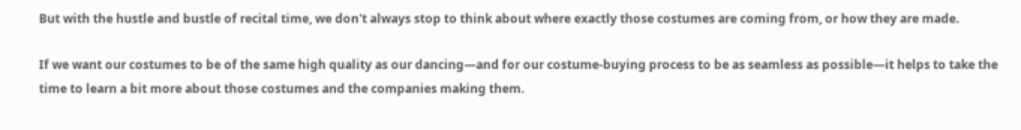But with the hustle and bustle of recital time, we don't always stop to think about where exactly those costumes are coming from, or how they are made.

If we want our costumes to be of the same high quality as our dancing—and for our costume-buying process to be as seamless as possible—it helps to take the time to learn a bit more about those costumes and the companies making them.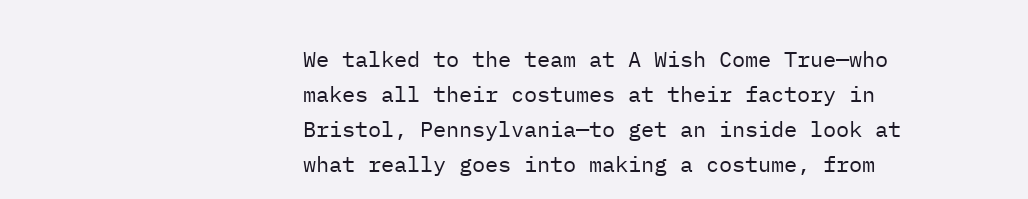We talked to the team at A Wish Come True—who makes all their costumes at their factory in Bristol, Pennsylvania—to get an inside look at what really goes into making a costume, from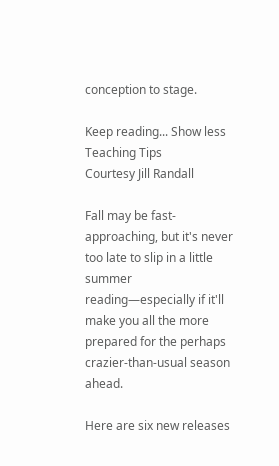conception to stage.

Keep reading... Show less
Teaching Tips
Courtesy Jill Randall

Fall may be fast-approaching, but it's never too late to slip in a little summer reading—especially if it'll make you all the more prepared for the perhaps crazier-than-usual season ahead.

Here are six new releases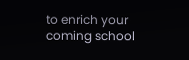to enrich your coming school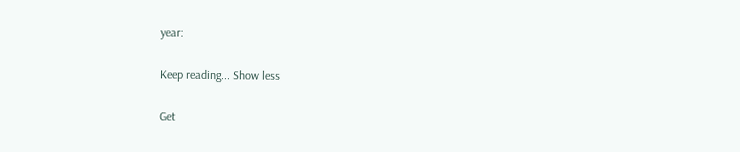year:

Keep reading... Show less

Get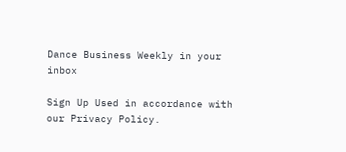Dance Business Weekly in your inbox

Sign Up Used in accordance with our Privacy Policy.